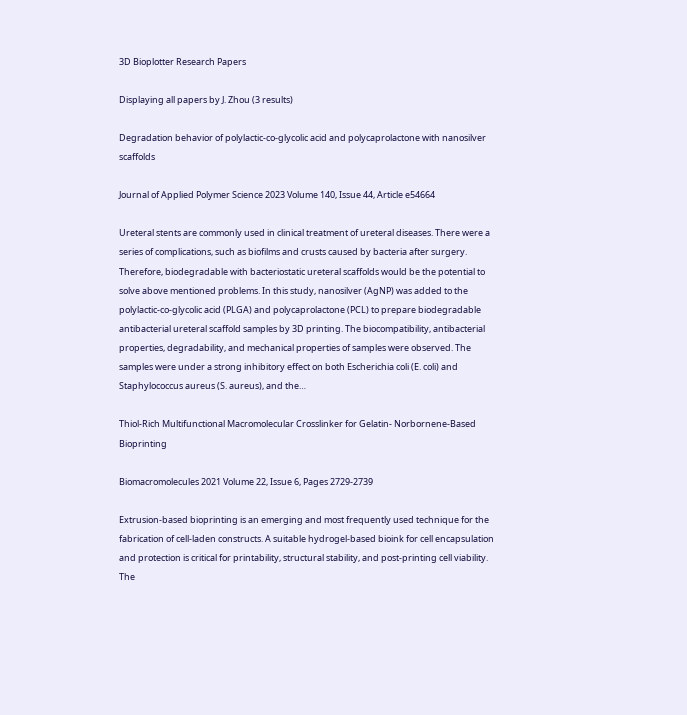3D Bioplotter Research Papers

Displaying all papers by J. Zhou (3 results)

Degradation behavior of polylactic-co-glycolic acid and polycaprolactone with nanosilver scaffolds

Journal of Applied Polymer Science 2023 Volume 140, Issue 44, Article e54664

Ureteral stents are commonly used in clinical treatment of ureteral diseases. There were a series of complications, such as biofilms and crusts caused by bacteria after surgery. Therefore, biodegradable with bacteriostatic ureteral scaffolds would be the potential to solve above mentioned problems. In this study, nanosilver (AgNP) was added to the polylactic-co-glycolic acid (PLGA) and polycaprolactone (PCL) to prepare biodegradable antibacterial ureteral scaffold samples by 3D printing. The biocompatibility, antibacterial properties, degradability, and mechanical properties of samples were observed. The samples were under a strong inhibitory effect on both Escherichia coli (E. coli) and Staphylococcus aureus (S. aureus), and the…

Thiol-Rich Multifunctional Macromolecular Crosslinker for Gelatin- Norbornene-Based Bioprinting

Biomacromolecules 2021 Volume 22, Issue 6, Pages 2729-2739

Extrusion-based bioprinting is an emerging and most frequently used technique for the fabrication of cell-laden constructs. A suitable hydrogel-based bioink for cell encapsulation and protection is critical for printability, structural stability, and post-printing cell viability. The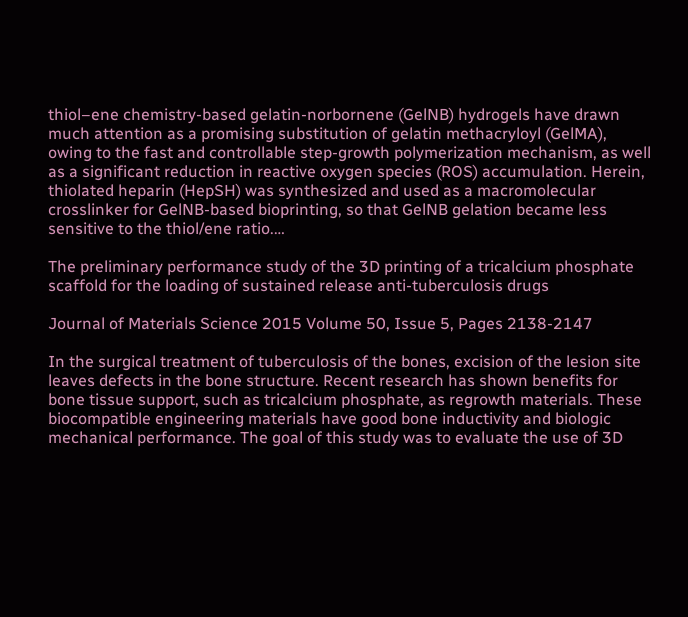thiol–ene chemistry-based gelatin-norbornene (GelNB) hydrogels have drawn much attention as a promising substitution of gelatin methacryloyl (GelMA), owing to the fast and controllable step-growth polymerization mechanism, as well as a significant reduction in reactive oxygen species (ROS) accumulation. Herein, thiolated heparin (HepSH) was synthesized and used as a macromolecular crosslinker for GelNB-based bioprinting, so that GelNB gelation became less sensitive to the thiol/ene ratio.…

The preliminary performance study of the 3D printing of a tricalcium phosphate scaffold for the loading of sustained release anti-tuberculosis drugs

Journal of Materials Science 2015 Volume 50, Issue 5, Pages 2138-2147

In the surgical treatment of tuberculosis of the bones, excision of the lesion site leaves defects in the bone structure. Recent research has shown benefits for bone tissue support, such as tricalcium phosphate, as regrowth materials. These biocompatible engineering materials have good bone inductivity and biologic mechanical performance. The goal of this study was to evaluate the use of 3D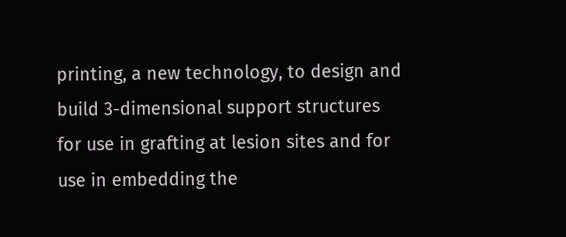printing, a new technology, to design and build 3-dimensional support structures for use in grafting at lesion sites and for use in embedding the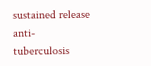sustained release anti-tuberculosis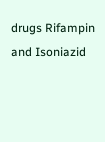drugs Rifampin and Isoniazid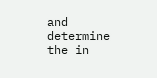and determine the in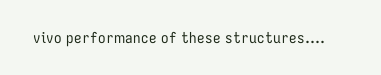vivo performance of these structures.…